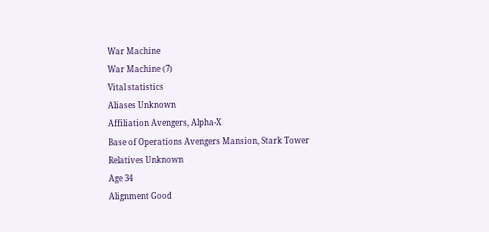War Machine
War Machine (7)
Vital statistics
Aliases Unknown
Affiliation Avengers, Alpha-X
Base of Operations Avengers Mansion, Stark Tower
Relatives Unknown
Age 34
Alignment Good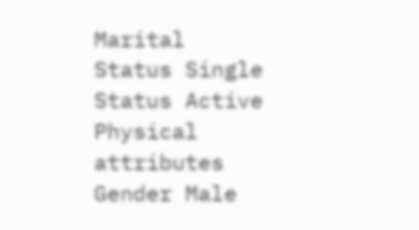Marital Status Single
Status Active
Physical attributes
Gender Male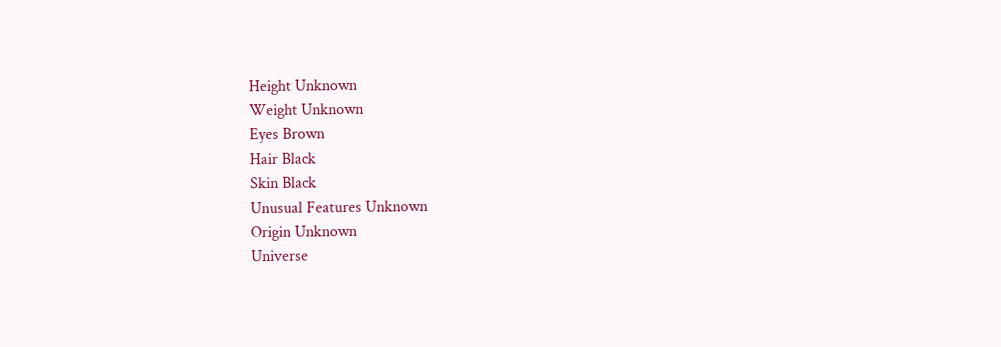Height Unknown
Weight Unknown
Eyes Brown
Hair Black
Skin Black
Unusual Features Unknown
Origin Unknown
Universe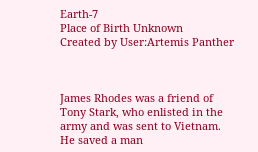Earth-7
Place of Birth Unknown
Created by User:Artemis Panther



James Rhodes was a friend of Tony Stark, who enlisted in the army and was sent to Vietnam. He saved a man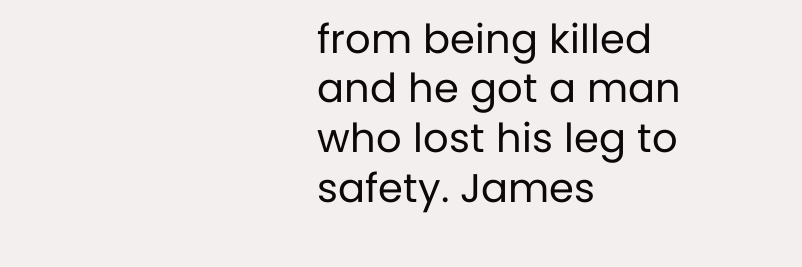from being killed and he got a man who lost his leg to safety. James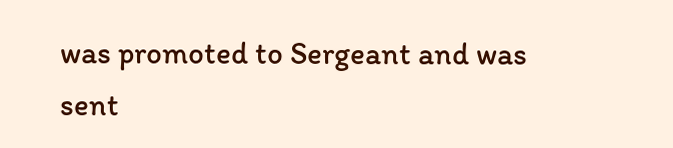was promoted to Sergeant and was sent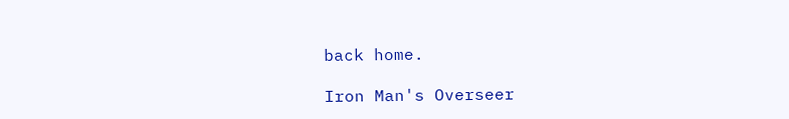back home.

Iron Man's Overseer